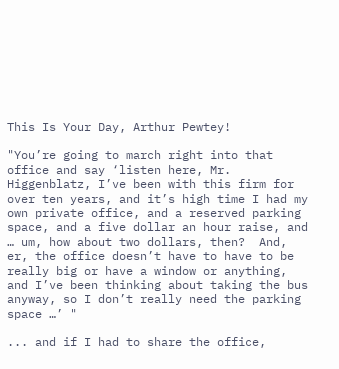This Is Your Day, Arthur Pewtey!

"You’re going to march right into that office and say ‘listen here, Mr. Higgenblatz, I’ve been with this firm for over ten years, and it’s high time I had my own private office, and a reserved parking space, and a five dollar an hour raise, and … um, how about two dollars, then?  And, er, the office doesn’t have to have to be really big or have a window or anything, and I’ve been thinking about taking the bus anyway, so I don’t really need the parking space …’ "

... and if I had to share the office,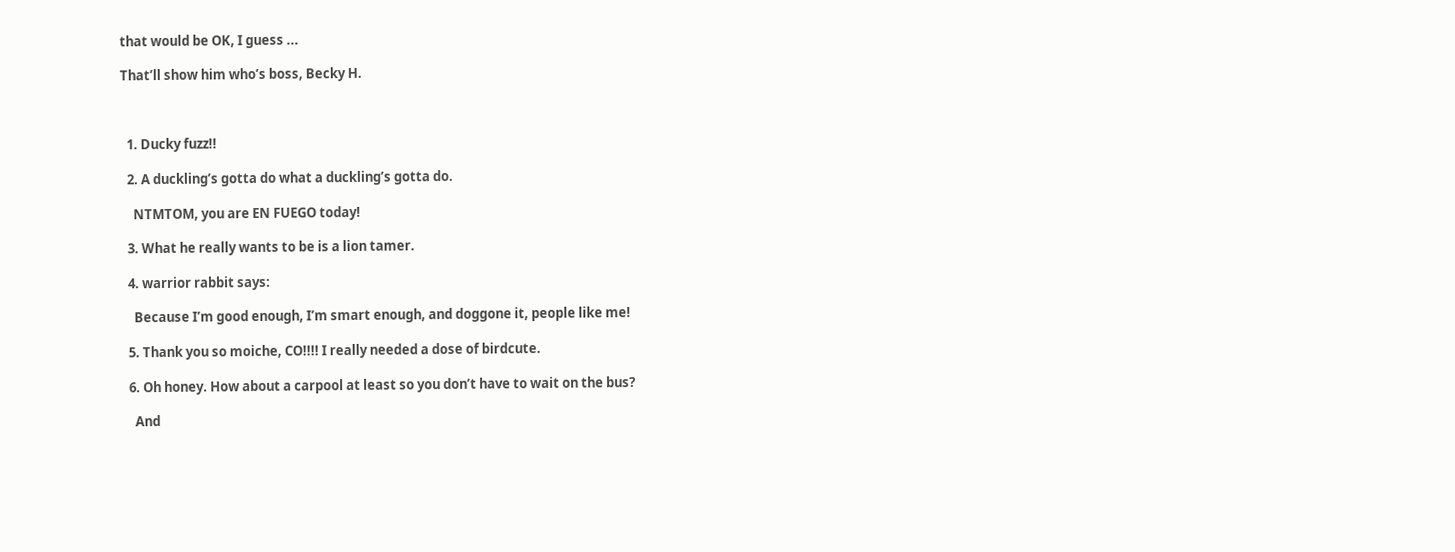that would be OK, I guess ...

That’ll show him who’s boss, Becky H.



  1. Ducky fuzz!!

  2. A duckling’s gotta do what a duckling’s gotta do.

    NTMTOM, you are EN FUEGO today!

  3. What he really wants to be is a lion tamer.

  4. warrior rabbit says:

    Because I’m good enough, I’m smart enough, and doggone it, people like me!

  5. Thank you so moiche, CO!!!! I really needed a dose of birdcute.

  6. Oh honey. How about a carpool at least so you don’t have to wait on the bus?

    And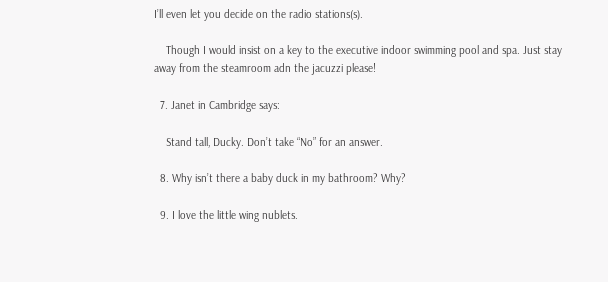I’ll even let you decide on the radio stations(s).

    Though I would insist on a key to the executive indoor swimming pool and spa. Just stay away from the steamroom adn the jacuzzi please!

  7. Janet in Cambridge says:

    Stand tall, Ducky. Don’t take “No” for an answer.

  8. Why isn’t there a baby duck in my bathroom? Why?

  9. I love the little wing nublets.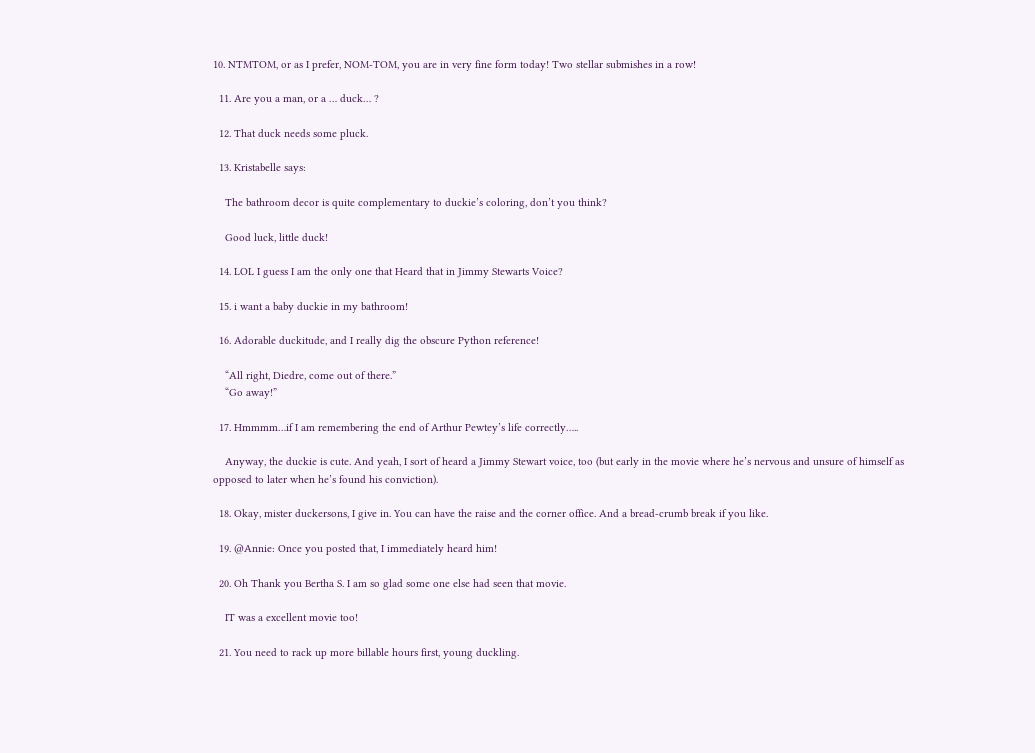10. NTMTOM, or as I prefer, NOM-TOM, you are in very fine form today! Two stellar submishes in a row!

  11. Are you a man, or a … duck… ?

  12. That duck needs some pluck.

  13. Kristabelle says:

    The bathroom decor is quite complementary to duckie’s coloring, don’t you think?

    Good luck, little duck!

  14. LOL I guess I am the only one that Heard that in Jimmy Stewarts Voice?

  15. i want a baby duckie in my bathroom!

  16. Adorable duckitude, and I really dig the obscure Python reference!

    “All right, Diedre, come out of there.”
    “Go away!”

  17. Hmmmm…if I am remembering the end of Arthur Pewtey’s life correctly…..

    Anyway, the duckie is cute. And yeah, I sort of heard a Jimmy Stewart voice, too (but early in the movie where he’s nervous and unsure of himself as opposed to later when he’s found his conviction).

  18. Okay, mister duckersons, I give in. You can have the raise and the corner office. And a bread-crumb break if you like.

  19. @Annie: Once you posted that, I immediately heard him!

  20. Oh Thank you Bertha S. I am so glad some one else had seen that movie.

    IT was a excellent movie too!

  21. You need to rack up more billable hours first, young duckling.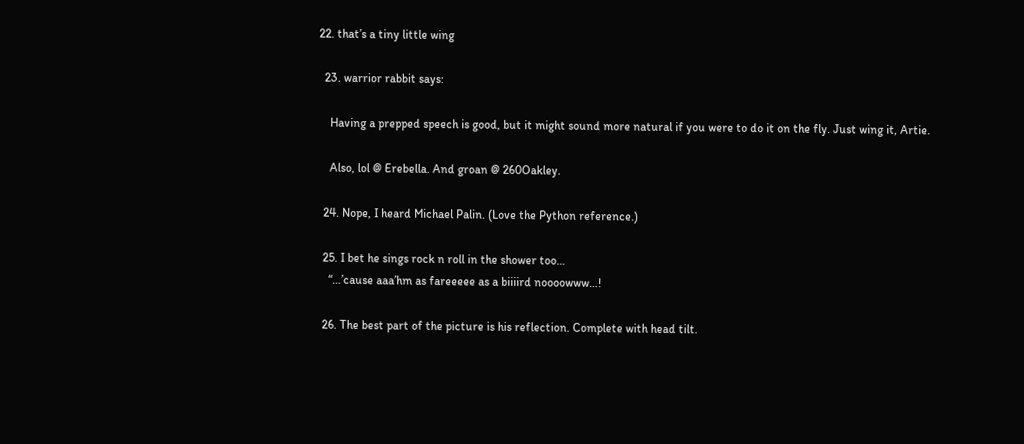22. that’s a tiny little wing

  23. warrior rabbit says:

    Having a prepped speech is good, but it might sound more natural if you were to do it on the fly. Just wing it, Artie.

    Also, lol @ Erebella. And groan @ 260Oakley.

  24. Nope, I heard Michael Palin. (Love the Python reference.)

  25. I bet he sings rock n roll in the shower too…
    “…’cause aaa’hm as fareeeee as a biiiird noooowww…!

  26. The best part of the picture is his reflection. Complete with head tilt.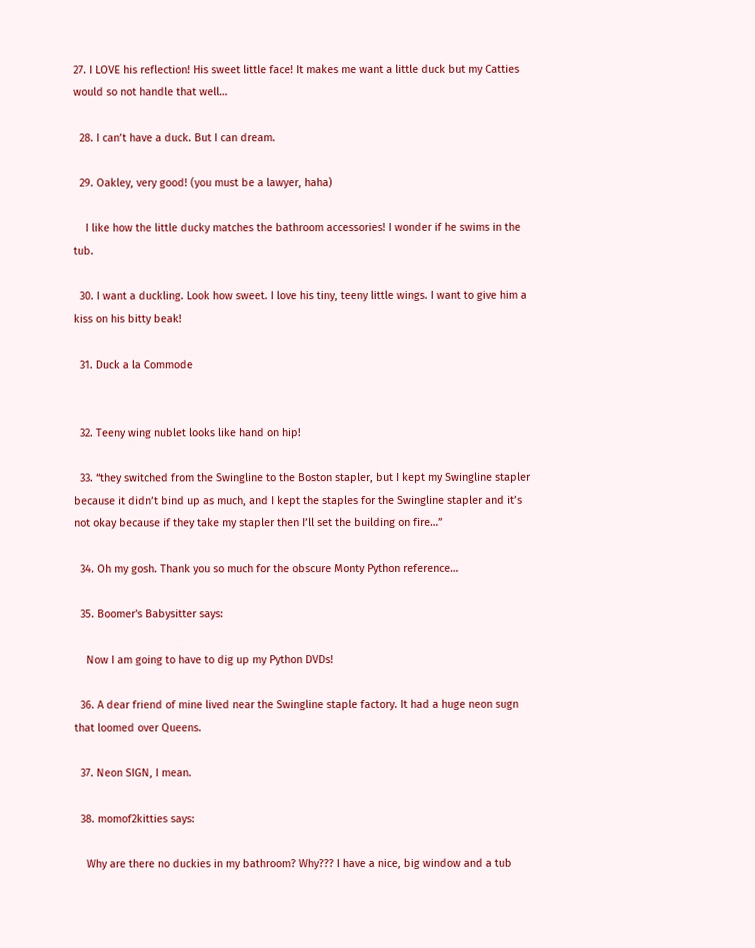27. I LOVE his reflection! His sweet little face! It makes me want a little duck but my Catties would so not handle that well…

  28. I can’t have a duck. But I can dream.

  29. Oakley, very good! (you must be a lawyer, haha)

    I like how the little ducky matches the bathroom accessories! I wonder if he swims in the tub.

  30. I want a duckling. Look how sweet. I love his tiny, teeny little wings. I want to give him a kiss on his bitty beak!

  31. Duck a la Commode


  32. Teeny wing nublet looks like hand on hip!

  33. “they switched from the Swingline to the Boston stapler, but I kept my Swingline stapler because it didn’t bind up as much, and I kept the staples for the Swingline stapler and it’s not okay because if they take my stapler then I’ll set the building on fire…”

  34. Oh my gosh. Thank you so much for the obscure Monty Python reference…

  35. Boomer's Babysitter says:

    Now I am going to have to dig up my Python DVDs!

  36. A dear friend of mine lived near the Swingline staple factory. It had a huge neon sugn that loomed over Queens.

  37. Neon SIGN, I mean.

  38. momof2kitties says:

    Why are there no duckies in my bathroom? Why??? I have a nice, big window and a tub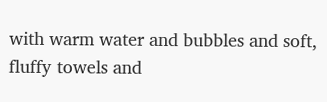with warm water and bubbles and soft, fluffy towels and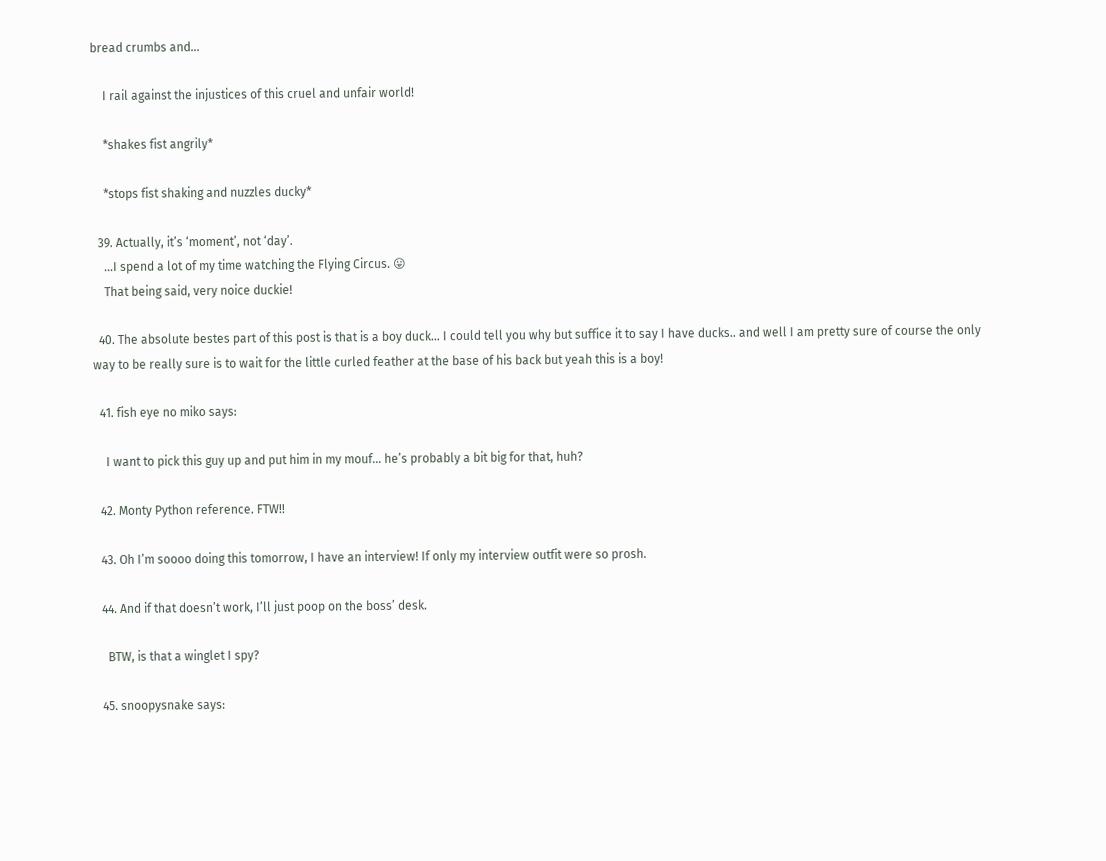bread crumbs and…

    I rail against the injustices of this cruel and unfair world!

    *shakes fist angrily*

    *stops fist shaking and nuzzles ducky*

  39. Actually, it’s ‘moment’, not ‘day’.
    …I spend a lot of my time watching the Flying Circus. 😛
    That being said, very noice duckie!

  40. The absolute bestes part of this post is that is a boy duck… I could tell you why but suffice it to say I have ducks.. and well I am pretty sure of course the only way to be really sure is to wait for the little curled feather at the base of his back but yeah this is a boy!

  41. fish eye no miko says:

    I want to pick this guy up and put him in my mouf… he’s probably a bit big for that, huh?

  42. Monty Python reference. FTW!!

  43. Oh I’m soooo doing this tomorrow, I have an interview! If only my interview outfit were so prosh.

  44. And if that doesn’t work, I’ll just poop on the boss’ desk.

    BTW, is that a winglet I spy?

  45. snoopysnake says: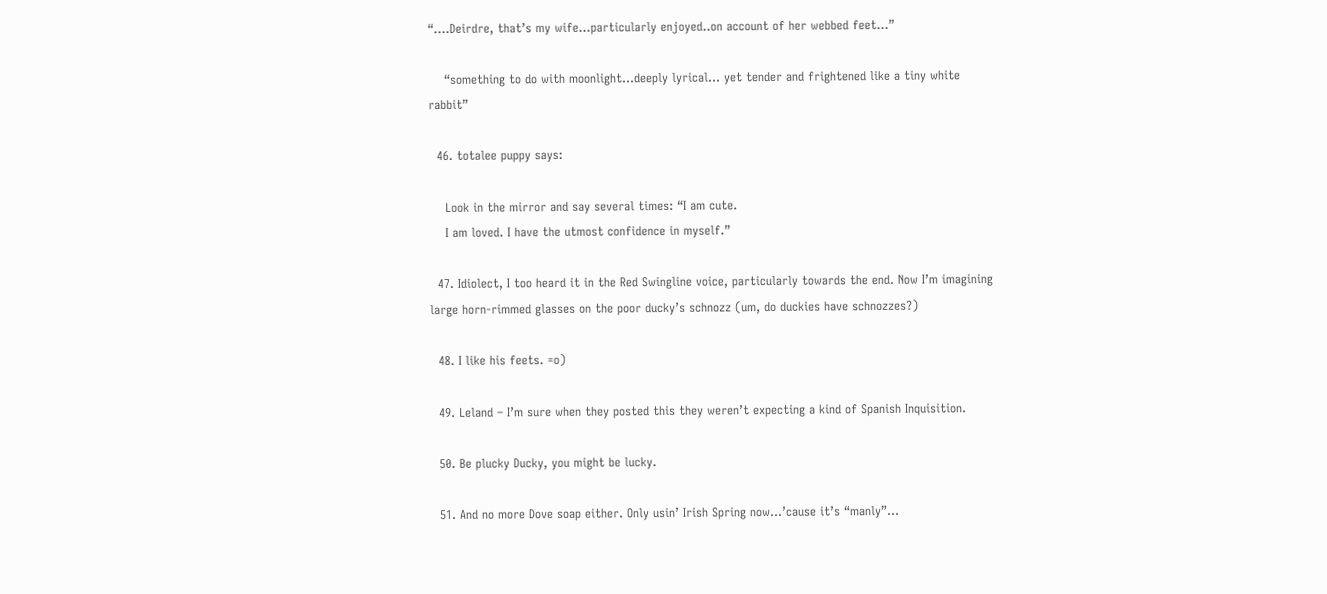“….Deirdre, that’s my wife…particularly enjoyed..on account of her webbed feet…”

    “something to do with moonlight…deeply lyrical… yet tender and frightened like a tiny white rabbit”

  46. totalee puppy says:

    Look in the mirror and say several times: “I am cute.
    I am loved. I have the utmost confidence in myself.”

  47. Idiolect, I too heard it in the Red Swingline voice, particularly towards the end. Now I’m imagining large horn-rimmed glasses on the poor ducky’s schnozz (um, do duckies have schnozzes?)

  48. I like his feets. =o)

  49. Leland – I’m sure when they posted this they weren’t expecting a kind of Spanish Inquisition.

  50. Be plucky Ducky, you might be lucky.

  51. And no more Dove soap either. Only usin’ Irish Spring now…’cause it’s “manly”…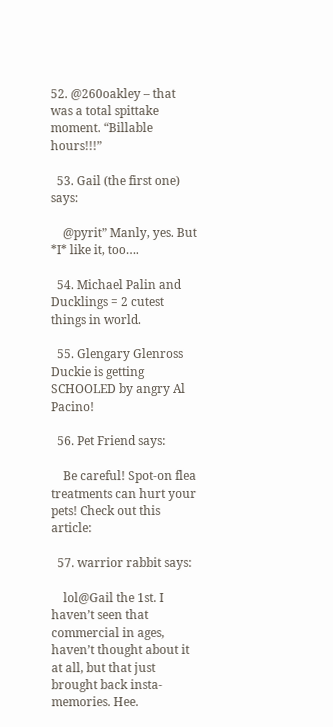52. @260oakley – that was a total spittake moment. “Billable hours!!!”

  53. Gail (the first one) says:

    @pyrit” Manly, yes. But *I* like it, too….

  54. Michael Palin and Ducklings = 2 cutest things in world.

  55. Glengary Glenross Duckie is getting SCHOOLED by angry Al Pacino!

  56. Pet Friend says:

    Be careful! Spot-on flea treatments can hurt your pets! Check out this article:

  57. warrior rabbit says:

    lol@Gail the 1st. I haven’t seen that commercial in ages, haven’t thought about it at all, but that just brought back insta-memories. Hee.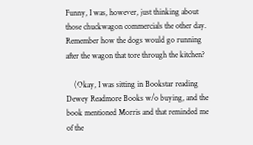Funny, I was, however, just thinking about those chuckwagon commercials the other day. Remember how the dogs would go running after the wagon that tore through the kitchen?

    (Okay, I was sitting in Bookstar reading Dewey Readmore Books w/o buying, and the book mentioned Morris and that reminded me of the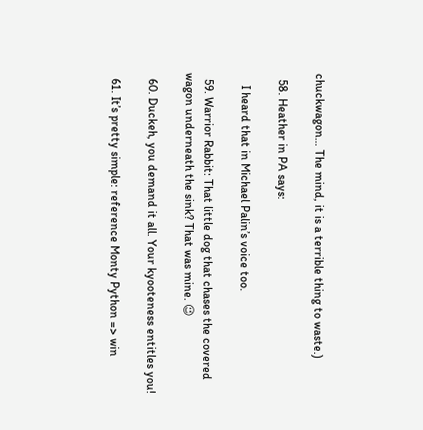chuckwagon… The mind, it is a terrible thing to waste.)

  58. Heather in PA says:

    I heard that in Michael Palin’s voice too.

  59. Warrior Rabbit: That little dog that chases the covered wagon underneath the sink? That was mine. 😉

  60. Duckeh, you demand it all. Your kyooteness entitles you!

  61. It’s pretty simple: reference Monty Python => win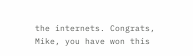the internets. Congrats, Mike, you have won this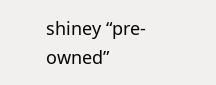shiney “pre-owned”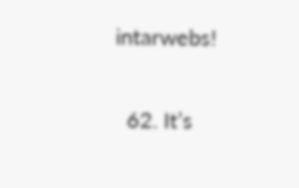intarwebs!

  62. It’s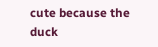cute because the duck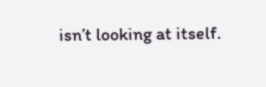isn’t looking at itself.